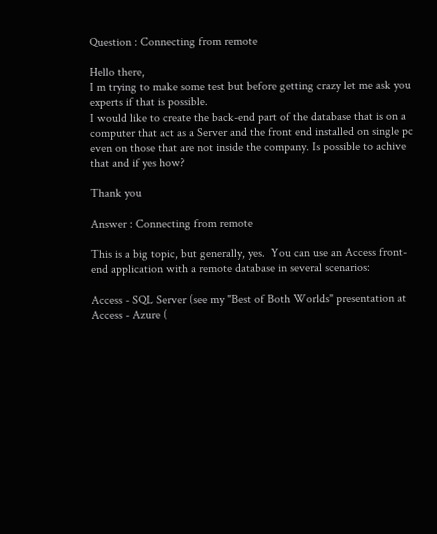Question : Connecting from remote

Hello there,
I m trying to make some test but before getting crazy let me ask you experts if that is possible.
I would like to create the back-end part of the database that is on a computer that act as a Server and the front end installed on single pc even on those that are not inside the company. Is possible to achive that and if yes how?

Thank you

Answer : Connecting from remote

This is a big topic, but generally, yes.  You can use an Access front-end application with a remote database in several scenarios:

Access - SQL Server (see my "Best of Both Worlds" presentation at
Access - Azure (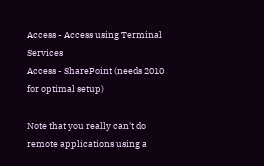Access - Access using Terminal Services
Access - SharePoint (needs 2010 for optimal setup)

Note that you really can't do remote applications using a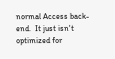normal Access back-end.  It just isn't optimized for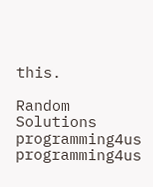this.

Random Solutions
programming4us programming4us